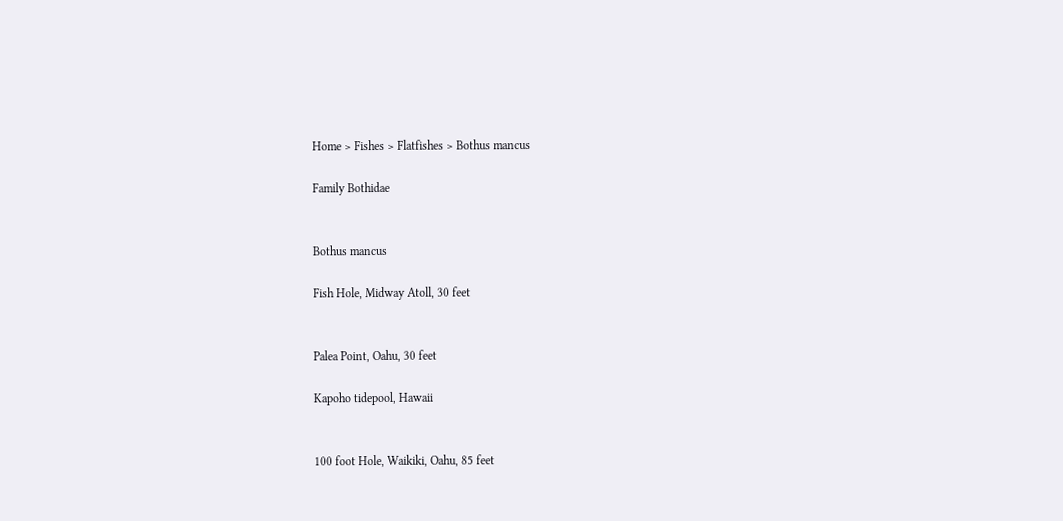Home > Fishes > Flatfishes > Bothus mancus

Family Bothidae


Bothus mancus

Fish Hole, Midway Atoll, 30 feet


Palea Point, Oahu, 30 feet

Kapoho tidepool, Hawaii


100 foot Hole, Waikiki, Oahu, 85 feet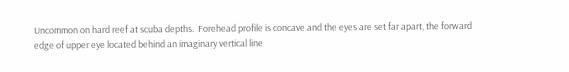Uncommon on hard reef at scuba depths.  Forehead profile is concave and the eyes are set far apart, the forward edge of upper eye located behind an imaginary vertical line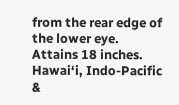from the rear edge of the lower eye.  Attains 18 inches.  Hawai‘i, Indo-Pacific &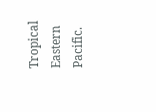Tropical Eastern Pacific.